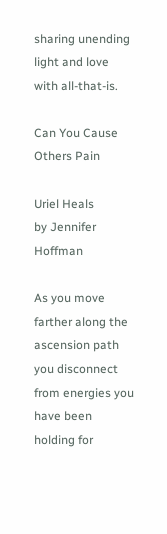sharing unending light and love with all-that-is.

Can You Cause Others Pain

Uriel Heals
by Jennifer Hoffman

As you move farther along the ascension path you disconnect from energies you have been holding for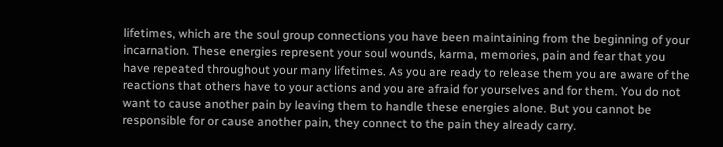lifetimes, which are the soul group connections you have been maintaining from the beginning of your incarnation. These energies represent your soul wounds, karma, memories, pain and fear that you have repeated throughout your many lifetimes. As you are ready to release them you are aware of the reactions that others have to your actions and you are afraid for yourselves and for them. You do not want to cause another pain by leaving them to handle these energies alone. But you cannot be responsible for or cause another pain, they connect to the pain they already carry.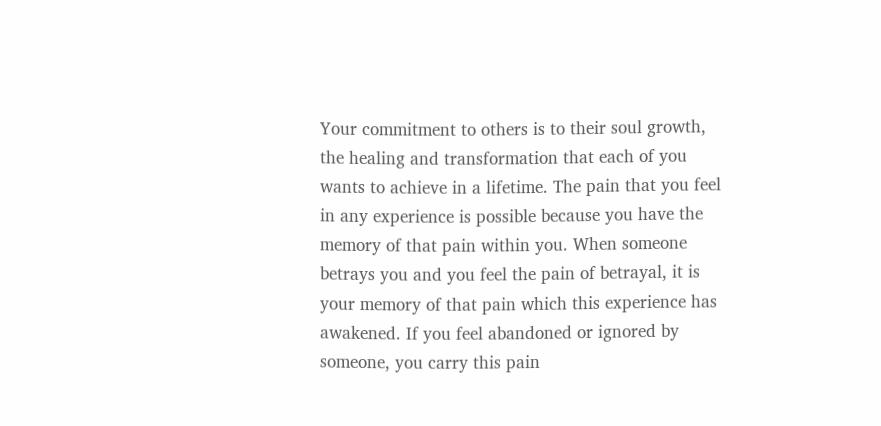Your commitment to others is to their soul growth, the healing and transformation that each of you wants to achieve in a lifetime. The pain that you feel in any experience is possible because you have the memory of that pain within you. When someone betrays you and you feel the pain of betrayal, it is your memory of that pain which this experience has awakened. If you feel abandoned or ignored by someone, you carry this pain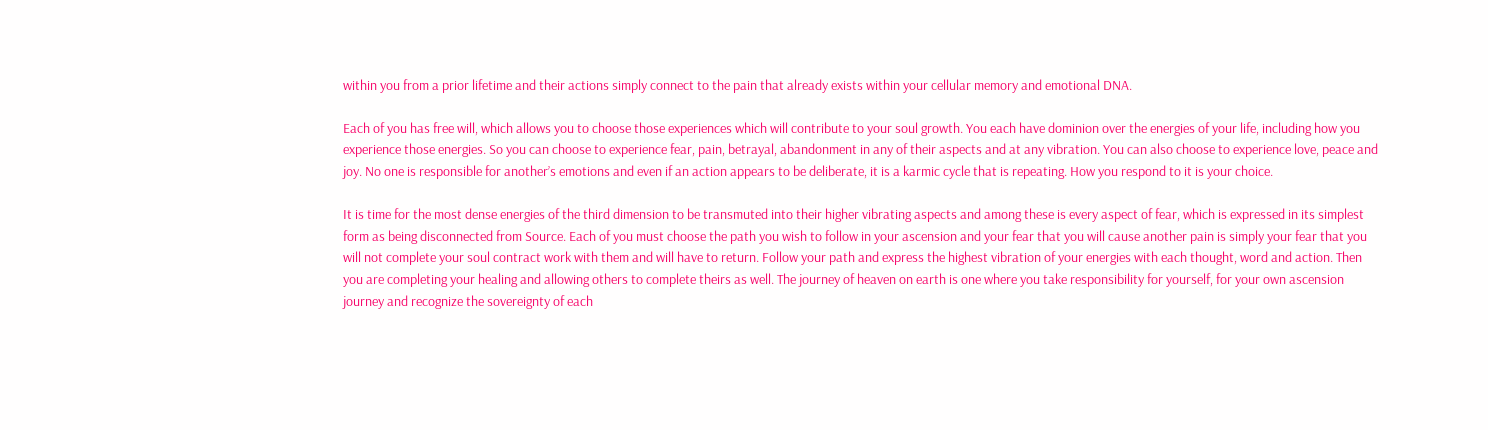within you from a prior lifetime and their actions simply connect to the pain that already exists within your cellular memory and emotional DNA.

Each of you has free will, which allows you to choose those experiences which will contribute to your soul growth. You each have dominion over the energies of your life, including how you experience those energies. So you can choose to experience fear, pain, betrayal, abandonment in any of their aspects and at any vibration. You can also choose to experience love, peace and joy. No one is responsible for another’s emotions and even if an action appears to be deliberate, it is a karmic cycle that is repeating. How you respond to it is your choice.

It is time for the most dense energies of the third dimension to be transmuted into their higher vibrating aspects and among these is every aspect of fear, which is expressed in its simplest form as being disconnected from Source. Each of you must choose the path you wish to follow in your ascension and your fear that you will cause another pain is simply your fear that you will not complete your soul contract work with them and will have to return. Follow your path and express the highest vibration of your energies with each thought, word and action. Then you are completing your healing and allowing others to complete theirs as well. The journey of heaven on earth is one where you take responsibility for yourself, for your own ascension journey and recognize the sovereignty of each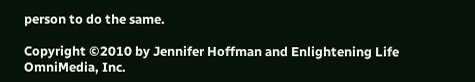person to do the same.

Copyright ©2010 by Jennifer Hoffman and Enlightening Life OmniMedia, Inc.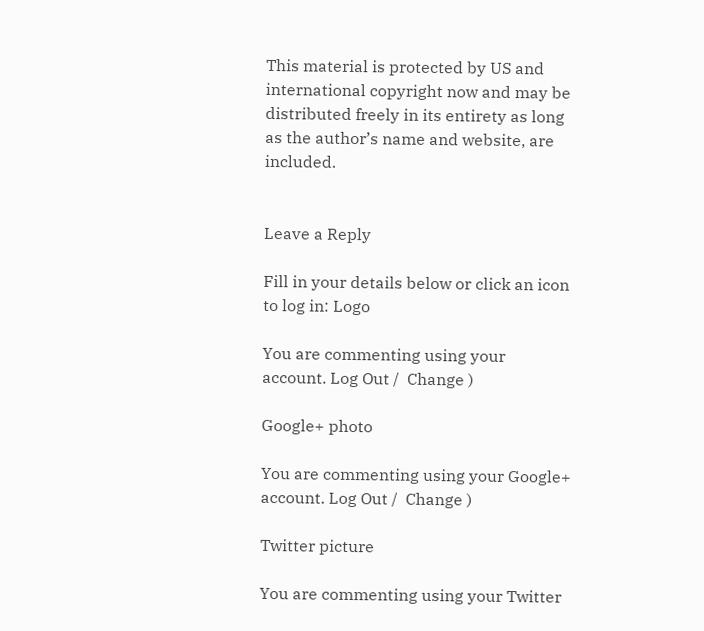This material is protected by US and international copyright now and may be distributed freely in its entirety as long as the author’s name and website, are included.


Leave a Reply

Fill in your details below or click an icon to log in: Logo

You are commenting using your account. Log Out /  Change )

Google+ photo

You are commenting using your Google+ account. Log Out /  Change )

Twitter picture

You are commenting using your Twitter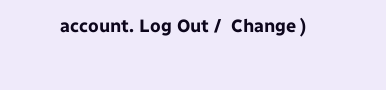account. Log Out /  Change )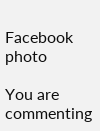Facebook photo

You are commenting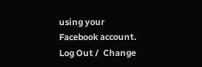using your Facebook account. Log Out /  Change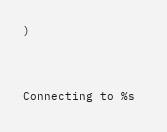)


Connecting to %s